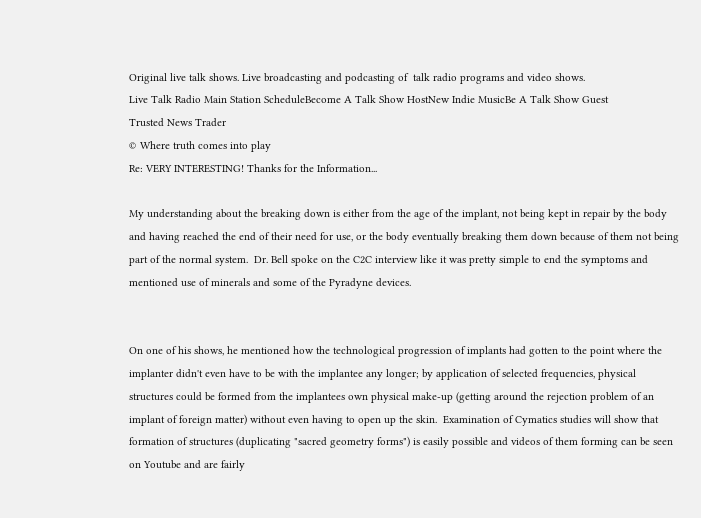Original live talk shows. Live broadcasting and podcasting of  talk radio programs and video shows.
Live Talk Radio Main Station ScheduleBecome A Talk Show HostNew Indie MusicBe A Talk Show Guest
Trusted News Trader
© Where truth comes into play
Re: VERY INTERESTING! Thanks for the Information...

My understanding about the breaking down is either from the age of the implant, not being kept in repair by the body and having reached the end of their need for use, or the body eventually breaking them down because of them not being part of the normal system.  Dr. Bell spoke on the C2C interview like it was pretty simple to end the symptoms and mentioned use of minerals and some of the Pyradyne devices.


On one of his shows, he mentioned how the technological progression of implants had gotten to the point where the implanter didn't even have to be with the implantee any longer; by application of selected frequencies, physical structures could be formed from the implantees own physical make-up (getting around the rejection problem of an implant of foreign matter) without even having to open up the skin.  Examination of Cymatics studies will show that formation of structures (duplicating "sacred geometry forms") is easily possible and videos of them forming can be seen on Youtube and are fairly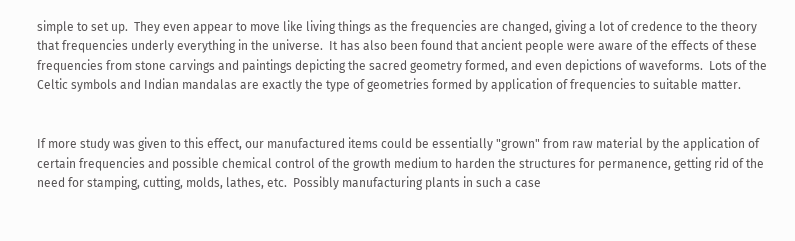simple to set up.  They even appear to move like living things as the frequencies are changed, giving a lot of credence to the theory that frequencies underly everything in the universe.  It has also been found that ancient people were aware of the effects of these frequencies from stone carvings and paintings depicting the sacred geometry formed, and even depictions of waveforms.  Lots of the Celtic symbols and Indian mandalas are exactly the type of geometries formed by application of frequencies to suitable matter.


If more study was given to this effect, our manufactured items could be essentially "grown" from raw material by the application of certain frequencies and possible chemical control of the growth medium to harden the structures for permanence, getting rid of the need for stamping, cutting, molds, lathes, etc.  Possibly manufacturing plants in such a case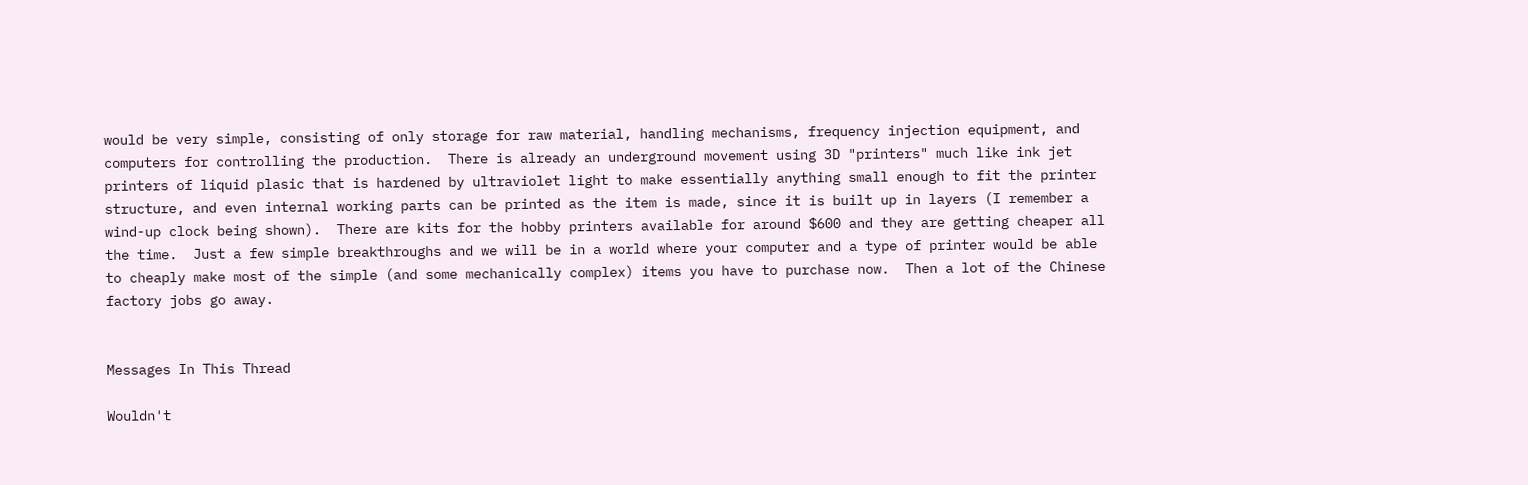would be very simple, consisting of only storage for raw material, handling mechanisms, frequency injection equipment, and computers for controlling the production.  There is already an underground movement using 3D "printers" much like ink jet printers of liquid plasic that is hardened by ultraviolet light to make essentially anything small enough to fit the printer structure, and even internal working parts can be printed as the item is made, since it is built up in layers (I remember a wind-up clock being shown).  There are kits for the hobby printers available for around $600 and they are getting cheaper all the time.  Just a few simple breakthroughs and we will be in a world where your computer and a type of printer would be able to cheaply make most of the simple (and some mechanically complex) items you have to purchase now.  Then a lot of the Chinese factory jobs go away.


Messages In This Thread

Wouldn't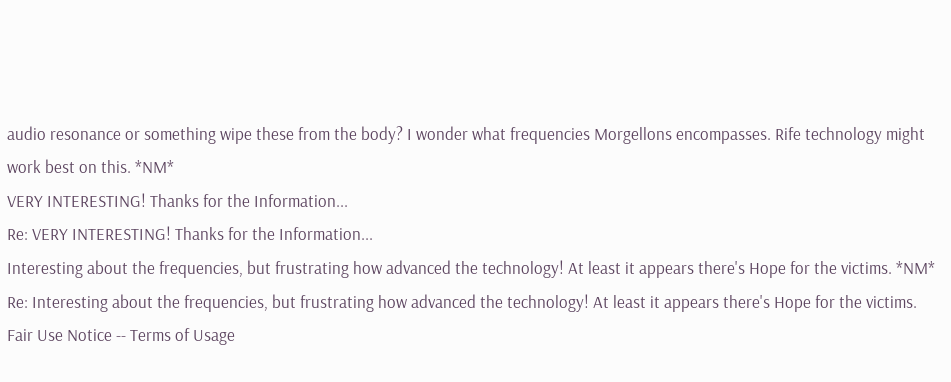audio resonance or something wipe these from the body? I wonder what frequencies Morgellons encompasses. Rife technology might work best on this. *NM*
VERY INTERESTING! Thanks for the Information...
Re: VERY INTERESTING! Thanks for the Information...
Interesting about the frequencies, but frustrating how advanced the technology! At least it appears there's Hope for the victims. *NM*
Re: Interesting about the frequencies, but frustrating how advanced the technology! At least it appears there's Hope for the victims.
Fair Use Notice -- Terms of Usage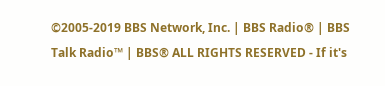©2005-2019 BBS Network, Inc. | BBS Radio® | BBS Talk Radio™ | BBS® ALL RIGHTS RESERVED - If it's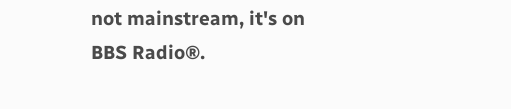not mainstream, it's on BBS Radio®.